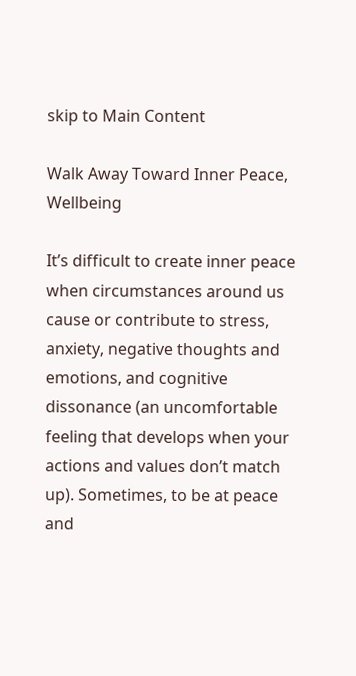skip to Main Content

Walk Away Toward Inner Peace, Wellbeing

It’s difficult to create inner peace when circumstances around us cause or contribute to stress, anxiety, negative thoughts and emotions, and cognitive dissonance (an uncomfortable feeling that develops when your actions and values don’t match up). Sometimes, to be at peace and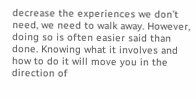decrease the experiences we don’t need, we need to walk away. However, doing so is often easier said than done. Knowing what it involves and how to do it will move you in the direction of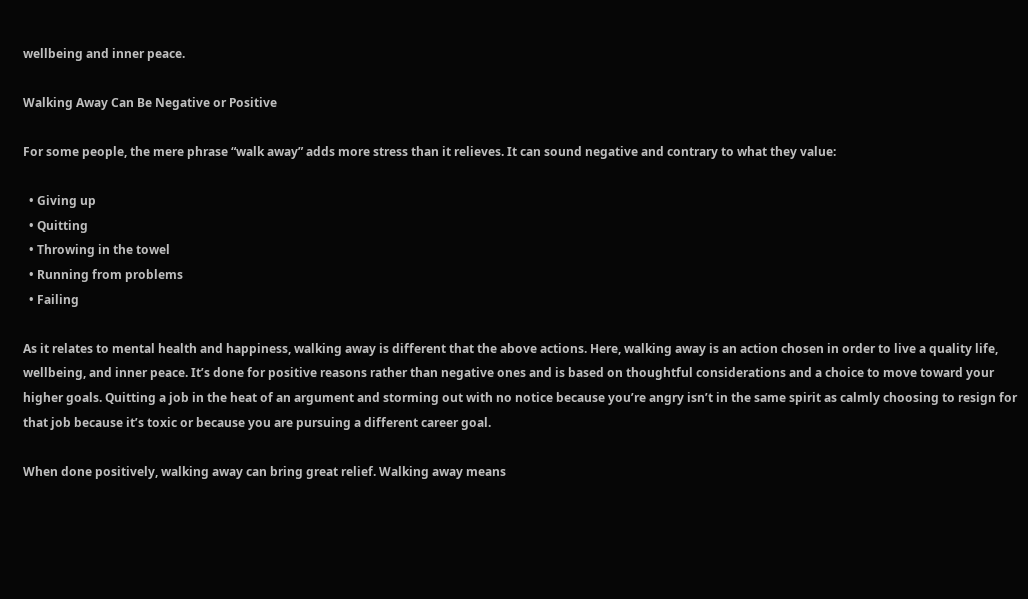wellbeing and inner peace.

Walking Away Can Be Negative or Positive

For some people, the mere phrase “walk away” adds more stress than it relieves. It can sound negative and contrary to what they value:

  • Giving up
  • Quitting
  • Throwing in the towel
  • Running from problems
  • Failing

As it relates to mental health and happiness, walking away is different that the above actions. Here, walking away is an action chosen in order to live a quality life, wellbeing, and inner peace. It’s done for positive reasons rather than negative ones and is based on thoughtful considerations and a choice to move toward your higher goals. Quitting a job in the heat of an argument and storming out with no notice because you’re angry isn’t in the same spirit as calmly choosing to resign for that job because it’s toxic or because you are pursuing a different career goal.

When done positively, walking away can bring great relief. Walking away means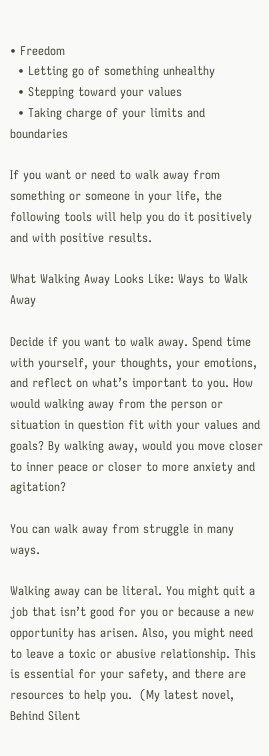• Freedom
  • Letting go of something unhealthy
  • Stepping toward your values
  • Taking charge of your limits and boundaries

If you want or need to walk away from something or someone in your life, the following tools will help you do it positively and with positive results.

What Walking Away Looks Like: Ways to Walk Away

Decide if you want to walk away. Spend time with yourself, your thoughts, your emotions, and reflect on what’s important to you. How would walking away from the person or situation in question fit with your values and goals? By walking away, would you move closer to inner peace or closer to more anxiety and agitation?

You can walk away from struggle in many ways.

Walking away can be literal. You might quit a job that isn’t good for you or because a new opportunity has arisen. Also, you might need to leave a toxic or abusive relationship. This is essential for your safety, and there are resources to help you.  (My latest novel, Behind Silent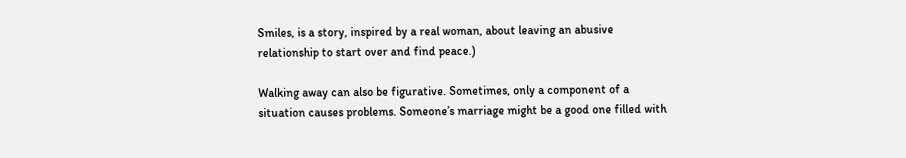Smiles, is a story, inspired by a real woman, about leaving an abusive relationship to start over and find peace.)

Walking away can also be figurative. Sometimes, only a component of a situation causes problems. Someone’s marriage might be a good one filled with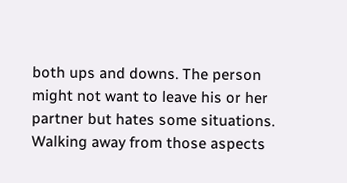both ups and downs. The person might not want to leave his or her partner but hates some situations. Walking away from those aspects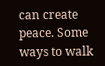can create peace. Some ways to walk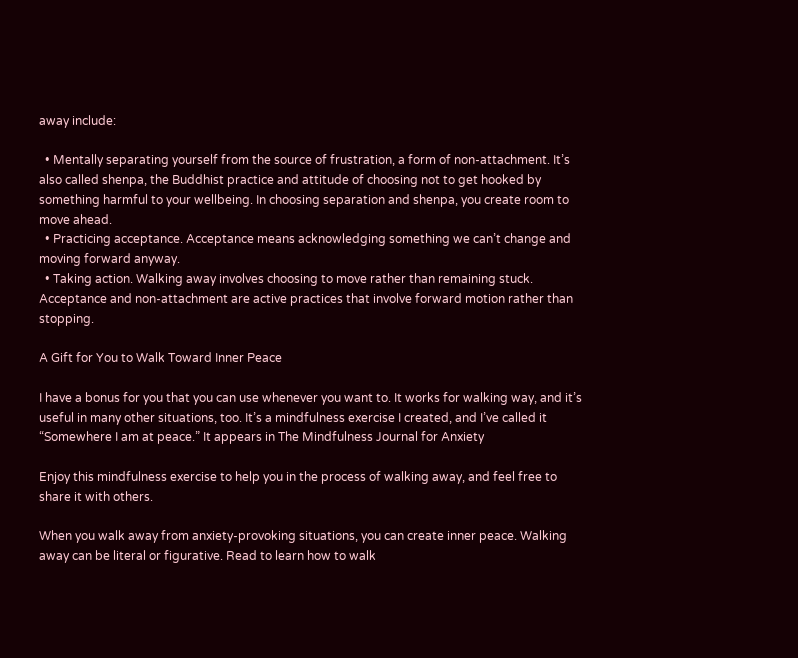away include:

  • Mentally separating yourself from the source of frustration, a form of non-attachment. It’s also called shenpa, the Buddhist practice and attitude of choosing not to get hooked by something harmful to your wellbeing. In choosing separation and shenpa, you create room to move ahead.
  • Practicing acceptance. Acceptance means acknowledging something we can’t change and moving forward anyway.
  • Taking action. Walking away involves choosing to move rather than remaining stuck. Acceptance and non-attachment are active practices that involve forward motion rather than stopping.

A Gift for You to Walk Toward Inner Peace

I have a bonus for you that you can use whenever you want to. It works for walking way, and it’s useful in many other situations, too. It’s a mindfulness exercise I created, and I’ve called it “Somewhere I am at peace.” It appears in The Mindfulness Journal for Anxiety

Enjoy this mindfulness exercise to help you in the process of walking away, and feel free to share it with others.

When you walk away from anxiety-provoking situations, you can create inner peace. Walking away can be literal or figurative. Read to learn how to walk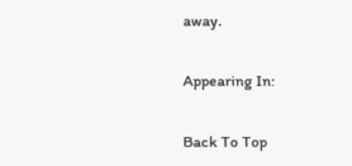away.

Appearing In:

Back To Top